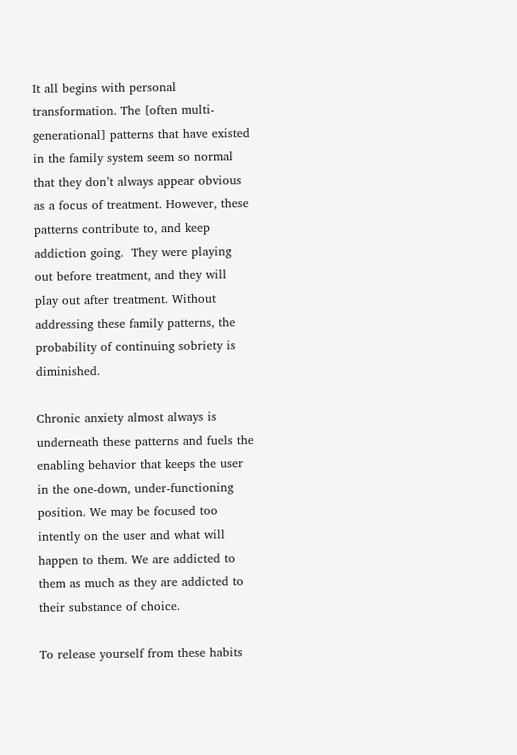It all begins with personal transformation. The [often multi-generational] patterns that have existed in the family system seem so normal that they don’t always appear obvious as a focus of treatment. However, these patterns contribute to, and keep addiction going.  They were playing out before treatment, and they will play out after treatment. Without addressing these family patterns, the probability of continuing sobriety is diminished.

Chronic anxiety almost always is underneath these patterns and fuels the enabling behavior that keeps the user in the one-down, under-functioning position. We may be focused too intently on the user and what will happen to them. We are addicted to them as much as they are addicted to their substance of choice.

To release yourself from these habits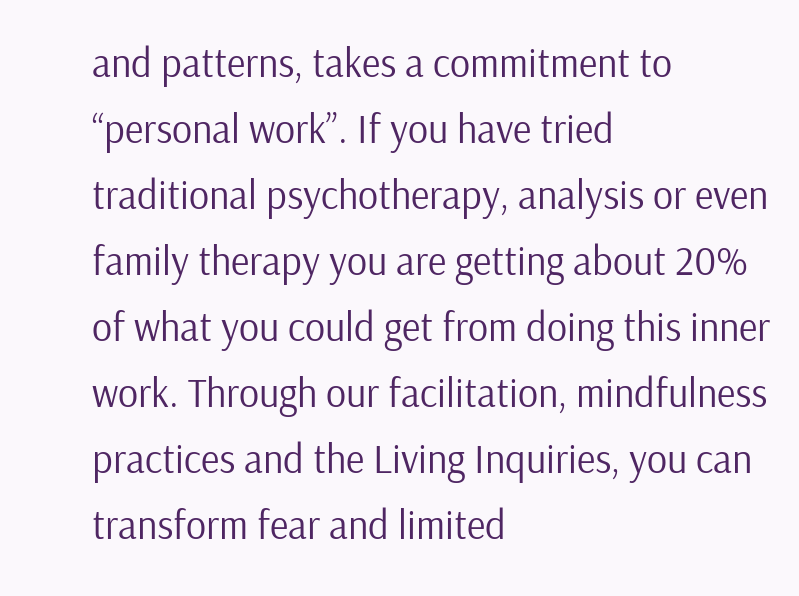and patterns, takes a commitment to “personal work”. If you have tried traditional psychotherapy, analysis or even family therapy you are getting about 20% of what you could get from doing this inner work. Through our facilitation, mindfulness practices and the Living Inquiries, you can transform fear and limited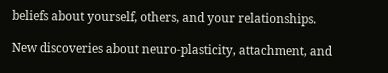beliefs about yourself, others, and your relationships.

New discoveries about neuro-plasticity, attachment, and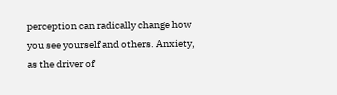perception can radically change how you see yourself and others. Anxiety, as the driver of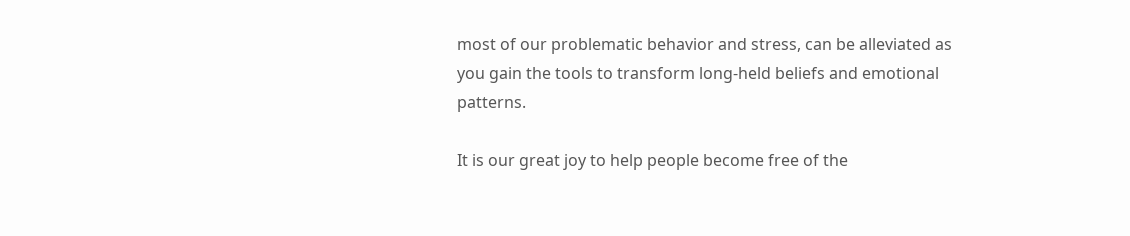most of our problematic behavior and stress, can be alleviated as you gain the tools to transform long-held beliefs and emotional patterns.

It is our great joy to help people become free of the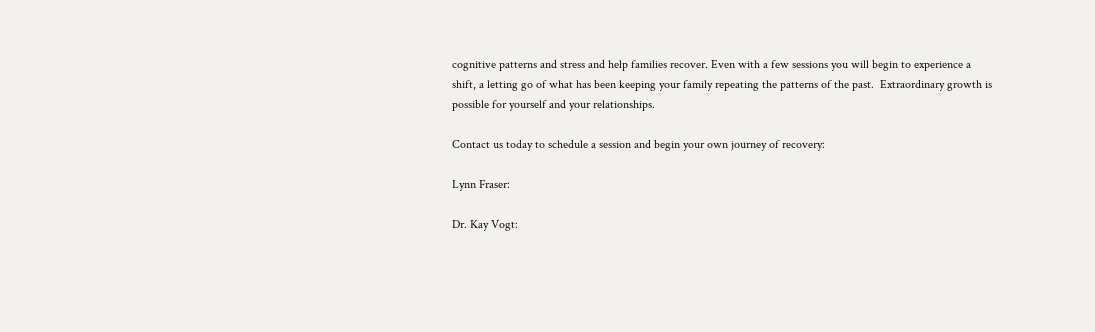cognitive patterns and stress and help families recover. Even with a few sessions you will begin to experience a shift, a letting go of what has been keeping your family repeating the patterns of the past.  Extraordinary growth is possible for yourself and your relationships.

Contact us today to schedule a session and begin your own journey of recovery:

Lynn Fraser:

Dr. Kay Vogt: